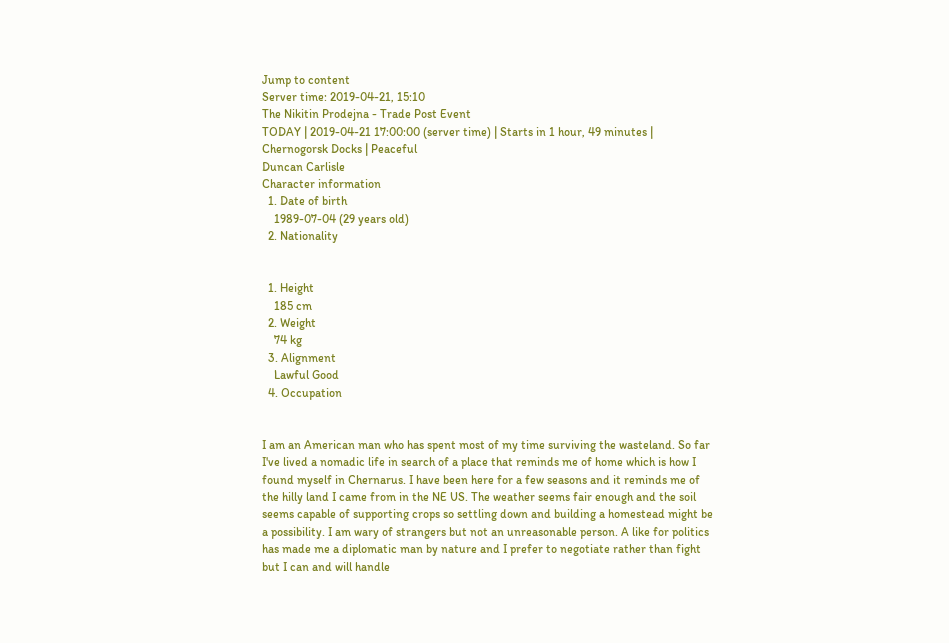Jump to content
Server time: 2019-04-21, 15:10
The Nikitin Prodejna - Trade Post Event
TODAY | 2019-04-21 17:00:00 (server time) | Starts in 1 hour, 49 minutes | Chernogorsk Docks | Peaceful
Duncan Carlisle
Character information
  1. Date of birth
    1989-07-04 (29 years old)
  2. Nationality


  1. Height
    185 cm
  2. Weight
    74 kg
  3. Alignment
    Lawful Good
  4. Occupation


I am an American man who has spent most of my time surviving the wasteland. So far I've lived a nomadic life in search of a place that reminds me of home which is how I found myself in Chernarus. I have been here for a few seasons and it reminds me of the hilly land I came from in the NE US. The weather seems fair enough and the soil seems capable of supporting crops so settling down and building a homestead might be a possibility. I am wary of strangers but not an unreasonable person. A like for politics has made me a diplomatic man by nature and I prefer to negotiate rather than fight but I can and will handle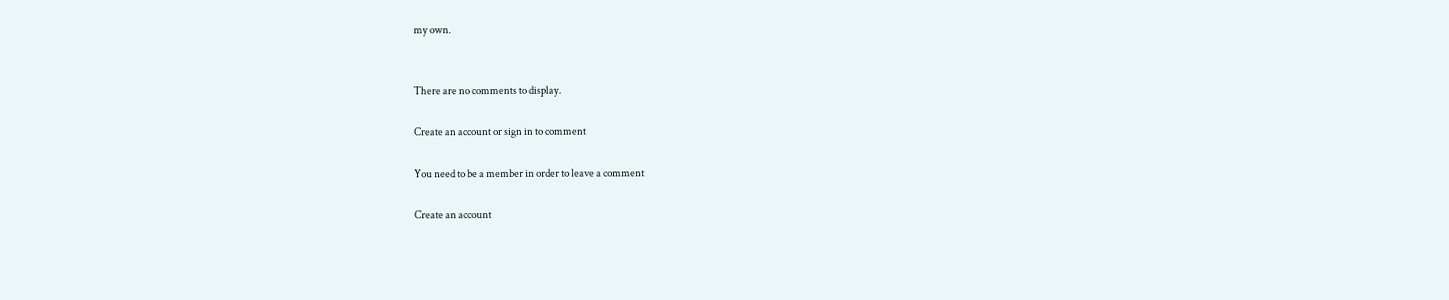my own.


There are no comments to display.

Create an account or sign in to comment

You need to be a member in order to leave a comment

Create an account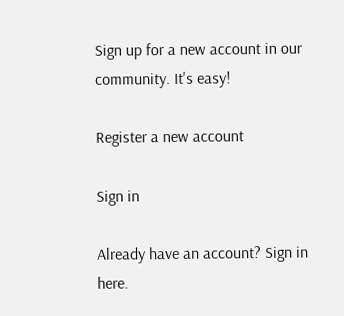Sign up for a new account in our community. It's easy!

Register a new account

Sign in

Already have an account? Sign in here.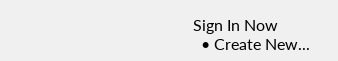Sign In Now
  • Create New...